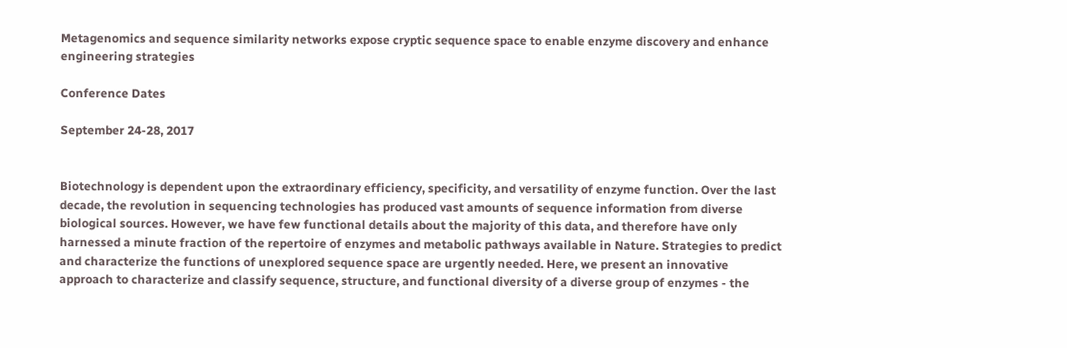Metagenomics and sequence similarity networks expose cryptic sequence space to enable enzyme discovery and enhance engineering strategies

Conference Dates

September 24-28, 2017


Biotechnology is dependent upon the extraordinary efficiency, specificity, and versatility of enzyme function. Over the last decade, the revolution in sequencing technologies has produced vast amounts of sequence information from diverse biological sources. However, we have few functional details about the majority of this data, and therefore have only harnessed a minute fraction of the repertoire of enzymes and metabolic pathways available in Nature. Strategies to predict and characterize the functions of unexplored sequence space are urgently needed. Here, we present an innovative approach to characterize and classify sequence, structure, and functional diversity of a diverse group of enzymes - the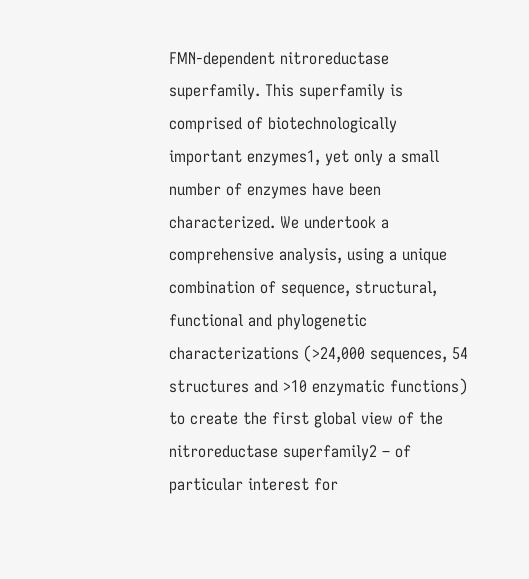FMN-dependent nitroreductase superfamily. This superfamily is comprised of biotechnologically important enzymes1, yet only a small number of enzymes have been characterized. We undertook a comprehensive analysis, using a unique combination of sequence, structural, functional and phylogenetic characterizations (>24,000 sequences, 54 structures and >10 enzymatic functions) to create the first global view of the nitroreductase superfamily2 – of particular interest for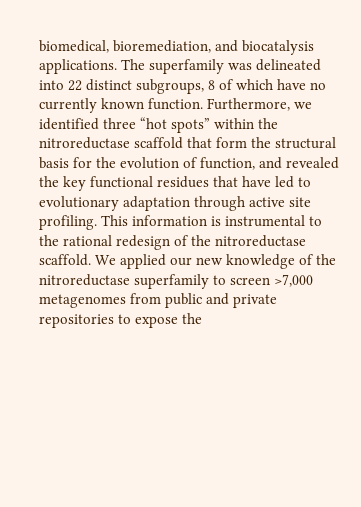biomedical, bioremediation, and biocatalysis applications. The superfamily was delineated into 22 distinct subgroups, 8 of which have no currently known function. Furthermore, we identified three “hot spots” within the nitroreductase scaffold that form the structural basis for the evolution of function, and revealed the key functional residues that have led to evolutionary adaptation through active site profiling. This information is instrumental to the rational redesign of the nitroreductase scaffold. We applied our new knowledge of the nitroreductase superfamily to screen >7,000 metagenomes from public and private repositories to expose the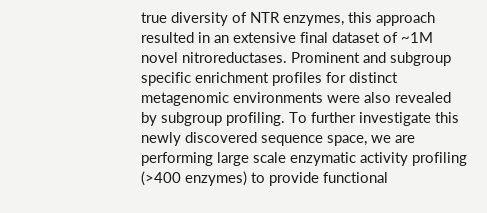true diversity of NTR enzymes, this approach resulted in an extensive final dataset of ~1M novel nitroreductases. Prominent and subgroup specific enrichment profiles for distinct metagenomic environments were also revealed by subgroup profiling. To further investigate this newly discovered sequence space, we are performing large scale enzymatic activity profiling (>400 enzymes) to provide functional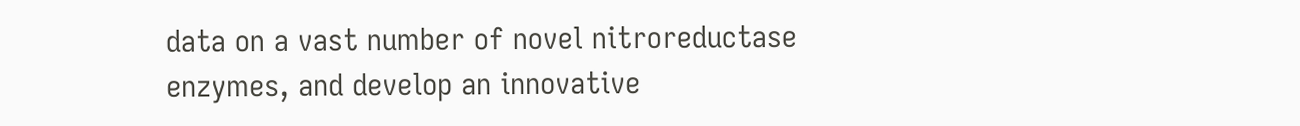data on a vast number of novel nitroreductase enzymes, and develop an innovative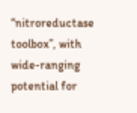“nitroreductase toolbox”, with wide-ranging potential for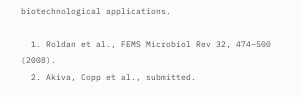biotechnological applications.

  1. Roldan et al., FEMS Microbiol Rev 32, 474–500 (2008).
  2. Akiva, Copp et al., submitted.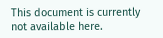This document is currently not available here.